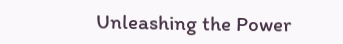Unleashing the Power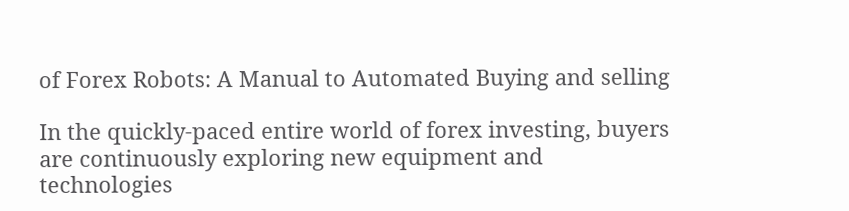of Forex Robots: A Manual to Automated Buying and selling

In the quickly-paced entire world of forex investing, buyers are continuously exploring new equipment and technologies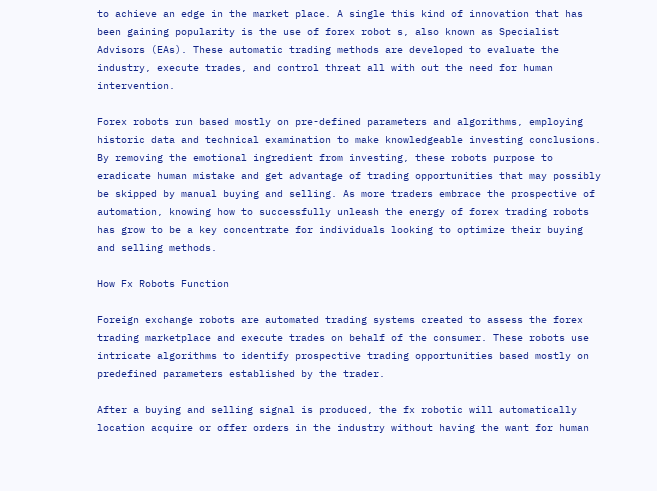to achieve an edge in the market place. A single this kind of innovation that has been gaining popularity is the use of forex robot s, also known as Specialist Advisors (EAs). These automatic trading methods are developed to evaluate the industry, execute trades, and control threat all with out the need for human intervention.

Forex robots run based mostly on pre-defined parameters and algorithms, employing historic data and technical examination to make knowledgeable investing conclusions. By removing the emotional ingredient from investing, these robots purpose to eradicate human mistake and get advantage of trading opportunities that may possibly be skipped by manual buying and selling. As more traders embrace the prospective of automation, knowing how to successfully unleash the energy of forex trading robots has grow to be a key concentrate for individuals looking to optimize their buying and selling methods.

How Fx Robots Function

Foreign exchange robots are automated trading systems created to assess the forex trading marketplace and execute trades on behalf of the consumer. These robots use intricate algorithms to identify prospective trading opportunities based mostly on predefined parameters established by the trader.

After a buying and selling signal is produced, the fx robotic will automatically location acquire or offer orders in the industry without having the want for human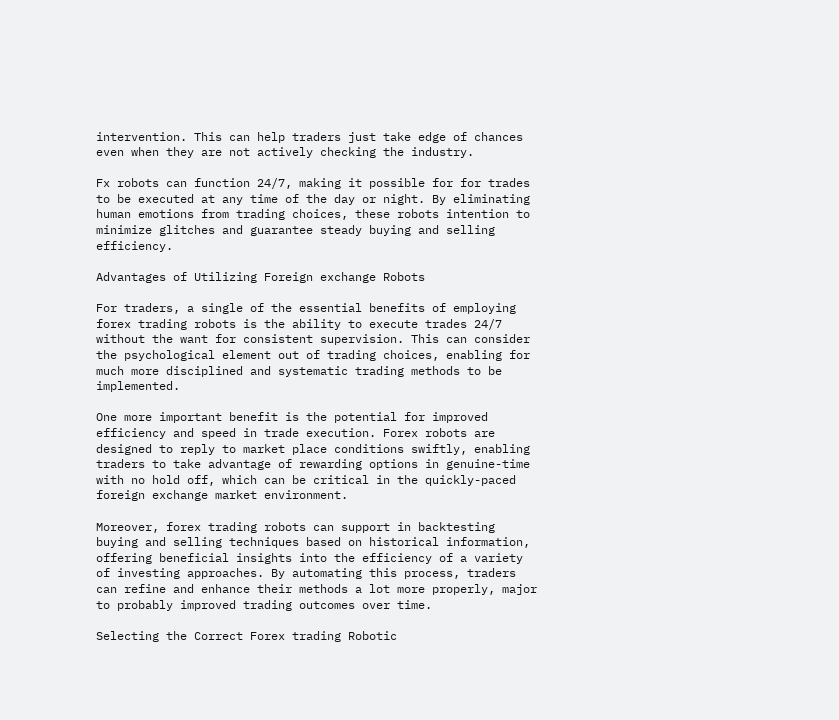intervention. This can help traders just take edge of chances even when they are not actively checking the industry.

Fx robots can function 24/7, making it possible for for trades to be executed at any time of the day or night. By eliminating human emotions from trading choices, these robots intention to minimize glitches and guarantee steady buying and selling efficiency.

Advantages of Utilizing Foreign exchange Robots

For traders, a single of the essential benefits of employing forex trading robots is the ability to execute trades 24/7 without the want for consistent supervision. This can consider the psychological element out of trading choices, enabling for much more disciplined and systematic trading methods to be implemented.

One more important benefit is the potential for improved efficiency and speed in trade execution. Forex robots are designed to reply to market place conditions swiftly, enabling traders to take advantage of rewarding options in genuine-time with no hold off, which can be critical in the quickly-paced foreign exchange market environment.

Moreover, forex trading robots can support in backtesting buying and selling techniques based on historical information, offering beneficial insights into the efficiency of a variety of investing approaches. By automating this process, traders can refine and enhance their methods a lot more properly, major to probably improved trading outcomes over time.

Selecting the Correct Forex trading Robotic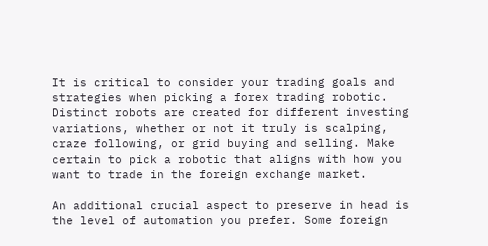It is critical to consider your trading goals and strategies when picking a forex trading robotic. Distinct robots are created for different investing variations, whether or not it truly is scalping, craze following, or grid buying and selling. Make certain to pick a robotic that aligns with how you want to trade in the foreign exchange market.

An additional crucial aspect to preserve in head is the level of automation you prefer. Some foreign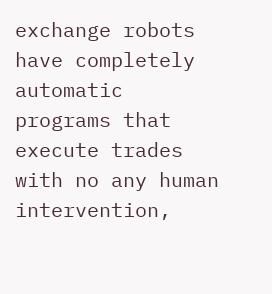exchange robots have completely automatic programs that execute trades with no any human intervention,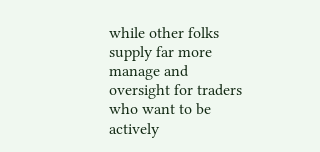while other folks supply far more manage and oversight for traders who want to be actively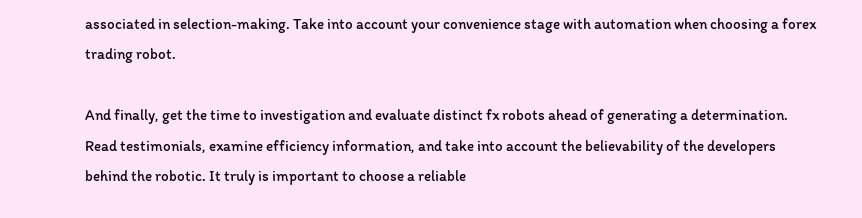associated in selection-making. Take into account your convenience stage with automation when choosing a forex trading robot.

And finally, get the time to investigation and evaluate distinct fx robots ahead of generating a determination. Read testimonials, examine efficiency information, and take into account the believability of the developers behind the robotic. It truly is important to choose a reliable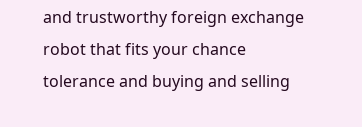and trustworthy foreign exchange robot that fits your chance tolerance and buying and selling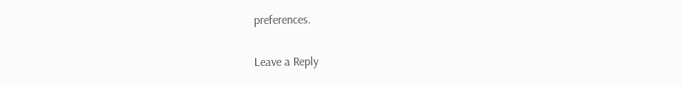preferences.

Leave a Reply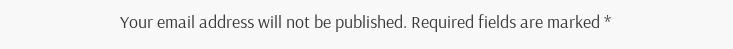Your email address will not be published. Required fields are marked *